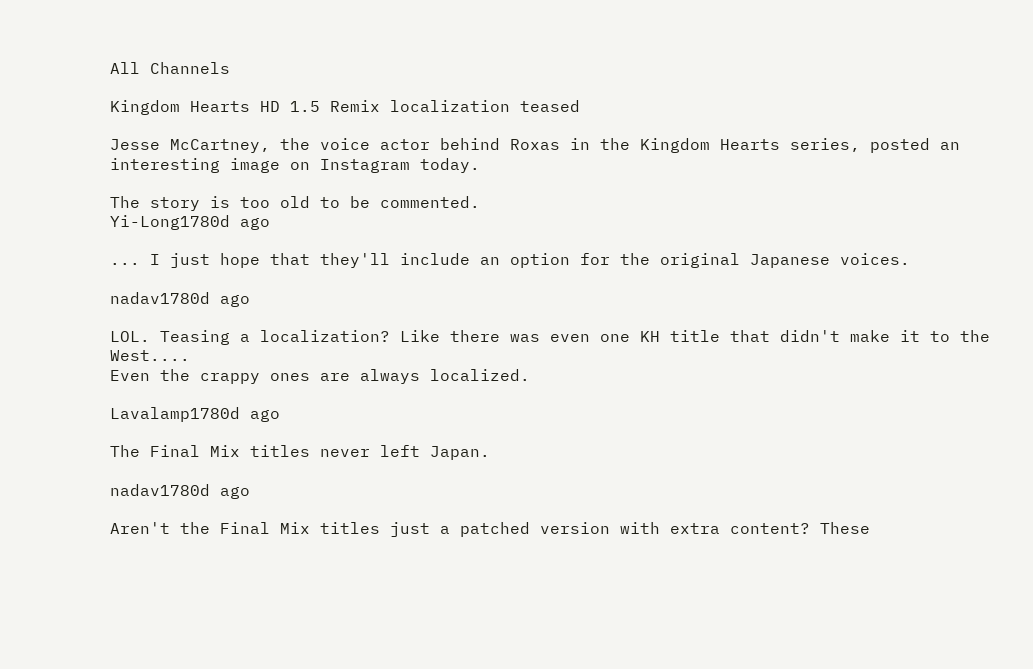All Channels

Kingdom Hearts HD 1.5 Remix localization teased

Jesse McCartney, the voice actor behind Roxas in the Kingdom Hearts series, posted an interesting image on Instagram today.

The story is too old to be commented.
Yi-Long1780d ago

... I just hope that they'll include an option for the original Japanese voices.

nadav1780d ago

LOL. Teasing a localization? Like there was even one KH title that didn't make it to the West....
Even the crappy ones are always localized.

Lavalamp1780d ago

The Final Mix titles never left Japan.

nadav1780d ago

Aren't the Final Mix titles just a patched version with extra content? These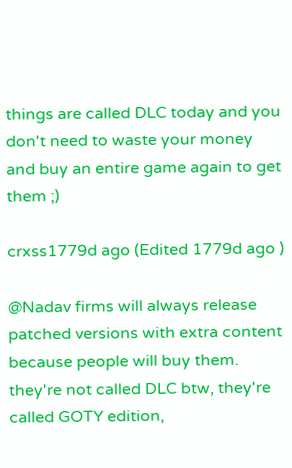things are called DLC today and you don't need to waste your money and buy an entire game again to get them ;)

crxss1779d ago (Edited 1779d ago )

@Nadav firms will always release patched versions with extra content because people will buy them. they're not called DLC btw, they're called GOTY edition,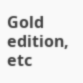Gold edition, etc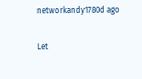networkandy1780d ago

Let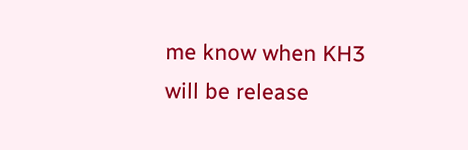me know when KH3 will be release